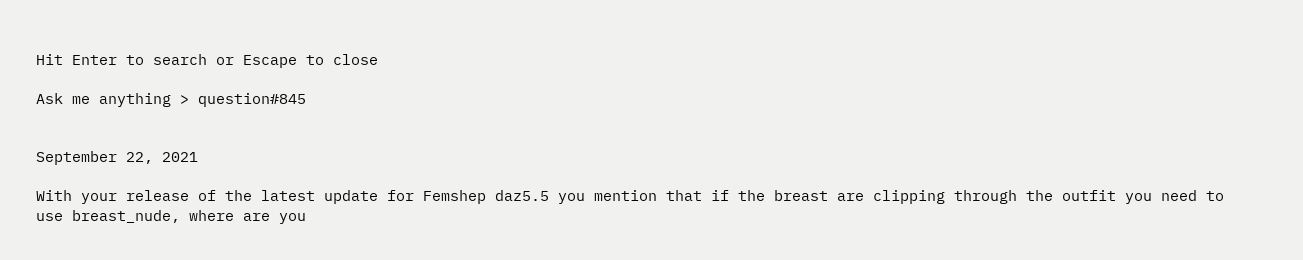Hit Enter to search or Escape to close

Ask me anything > question#845


September 22, 2021

With your release of the latest update for Femshep daz5.5 you mention that if the breast are clipping through the outfit you need to use breast_nude, where are you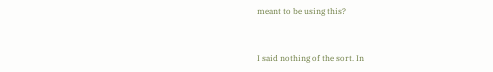meant to be using this?


I said nothing of the sort. In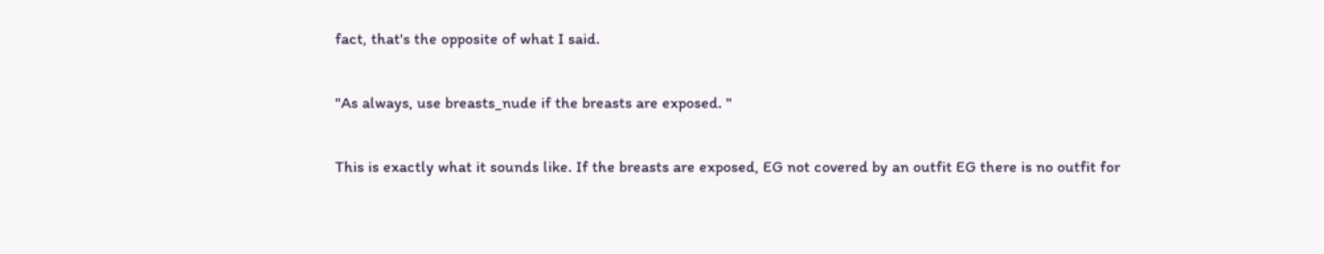fact, that's the opposite of what I said.

"As always, use breasts_nude if the breasts are exposed. "

This is exactly what it sounds like. If the breasts are exposed, EG not covered by an outfit EG there is no outfit for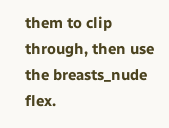them to clip through, then use the breasts_nude flex.